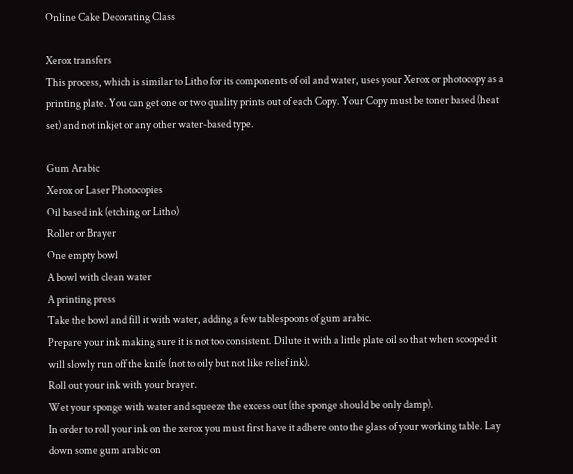Online Cake Decorating Class

Xerox transfers
This process, which is similar to Litho for its components of oil and water, uses your Xerox or photocopy as a printing plate. You can get one or two quality prints out of each Copy. Your Copy must be toner based (heat set) and not inkjet or any other water-based type.

Gum Arabic
Xerox or Laser Photocopies
Oil based ink (etching or Litho)
Roller or Brayer
One empty bowl
A bowl with clean water
A printing press
Take the bowl and fill it with water, adding a few tablespoons of gum arabic.
Prepare your ink making sure it is not too consistent. Dilute it with a little plate oil so that when scooped it will slowly run off the knife (not to oily but not like relief ink).
Roll out your ink with your brayer.
Wet your sponge with water and squeeze the excess out (the sponge should be only damp).
In order to roll your ink on the xerox you must first have it adhere onto the glass of your working table. Lay down some gum arabic on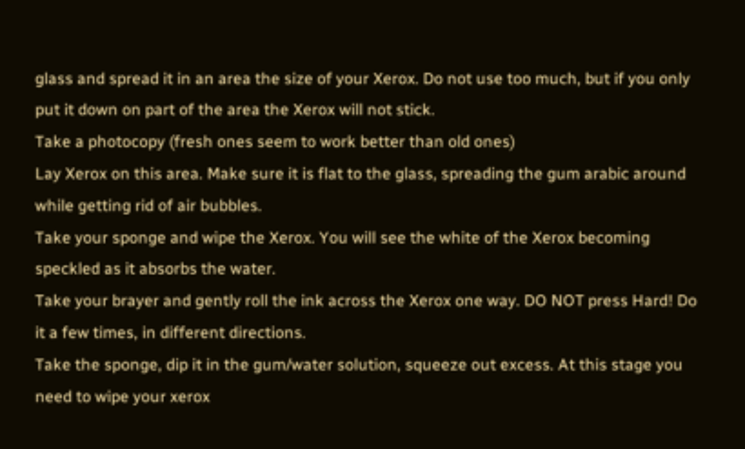glass and spread it in an area the size of your Xerox. Do not use too much, but if you only put it down on part of the area the Xerox will not stick.
Take a photocopy (fresh ones seem to work better than old ones)
Lay Xerox on this area. Make sure it is flat to the glass, spreading the gum arabic around while getting rid of air bubbles.
Take your sponge and wipe the Xerox. You will see the white of the Xerox becoming speckled as it absorbs the water.
Take your brayer and gently roll the ink across the Xerox one way. DO NOT press Hard! Do it a few times, in different directions.
Take the sponge, dip it in the gum/water solution, squeeze out excess. At this stage you need to wipe your xerox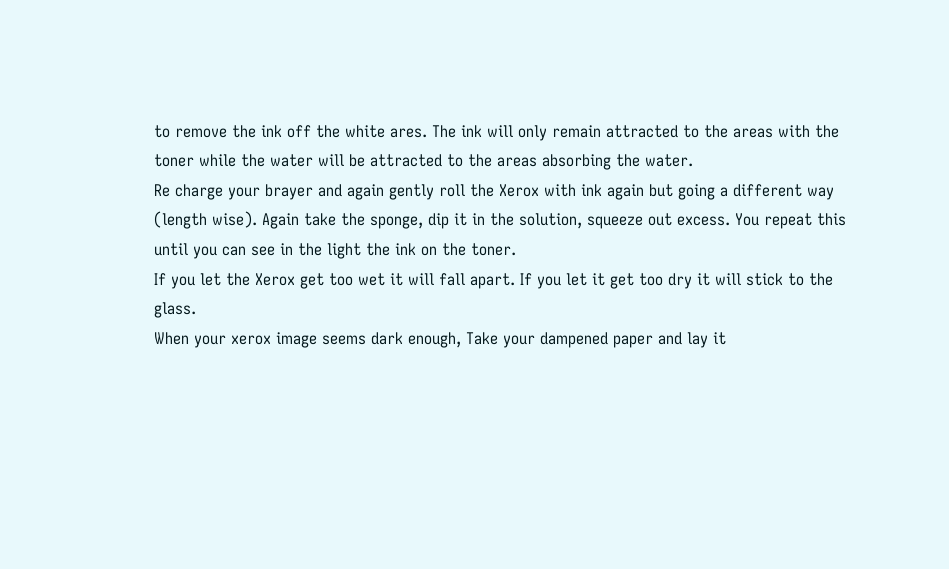to remove the ink off the white ares. The ink will only remain attracted to the areas with the toner while the water will be attracted to the areas absorbing the water.
Re charge your brayer and again gently roll the Xerox with ink again but going a different way (length wise). Again take the sponge, dip it in the solution, squeeze out excess. You repeat this until you can see in the light the ink on the toner.
If you let the Xerox get too wet it will fall apart. If you let it get too dry it will stick to the glass.
When your xerox image seems dark enough, Take your dampened paper and lay it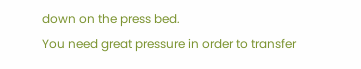down on the press bed.
You need great pressure in order to transfer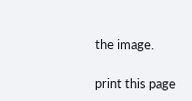the image.

print this page